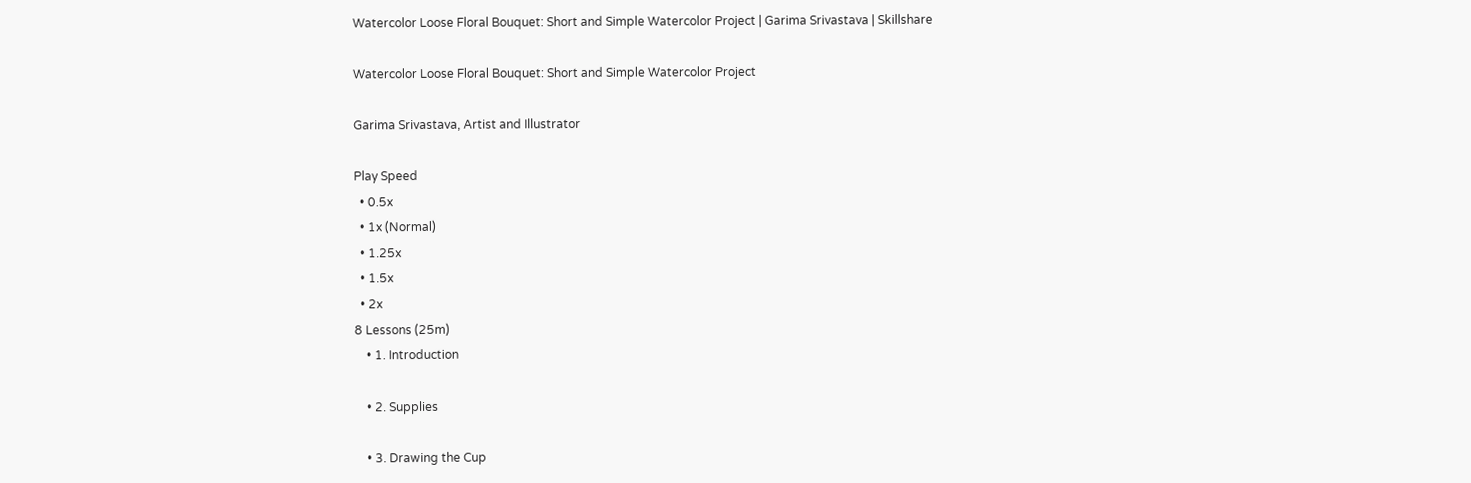Watercolor Loose Floral Bouquet: Short and Simple Watercolor Project | Garima Srivastava | Skillshare

Watercolor Loose Floral Bouquet: Short and Simple Watercolor Project

Garima Srivastava, Artist and Illustrator

Play Speed
  • 0.5x
  • 1x (Normal)
  • 1.25x
  • 1.5x
  • 2x
8 Lessons (25m)
    • 1. Introduction

    • 2. Supplies

    • 3. Drawing the Cup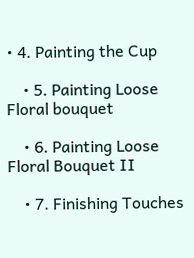• 4. Painting the Cup

    • 5. Painting Loose Floral bouquet

    • 6. Painting Loose Floral Bouquet II

    • 7. Finishing Touches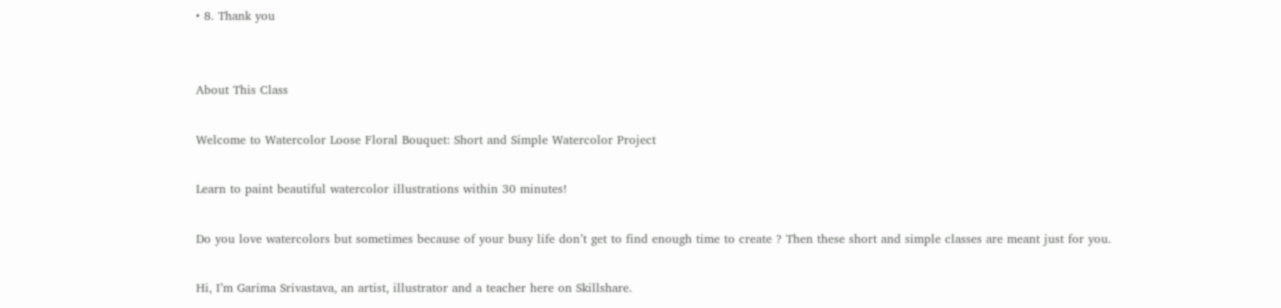• 8. Thank you


About This Class

Welcome to Watercolor Loose Floral Bouquet: Short and Simple Watercolor Project

Learn to paint beautiful watercolor illustrations within 30 minutes!

Do you love watercolors but sometimes because of your busy life don’t get to find enough time to create ? Then these short and simple classes are meant just for you.

Hi, I’m Garima Srivastava, an artist, illustrator and a teacher here on Skillshare.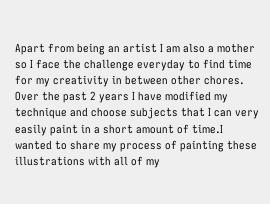Apart from being an artist I am also a mother so I face the challenge everyday to find time for my creativity in between other chores. Over the past 2 years I have modified my technique and choose subjects that I can very easily paint in a short amount of time.I wanted to share my process of painting these illustrations with all of my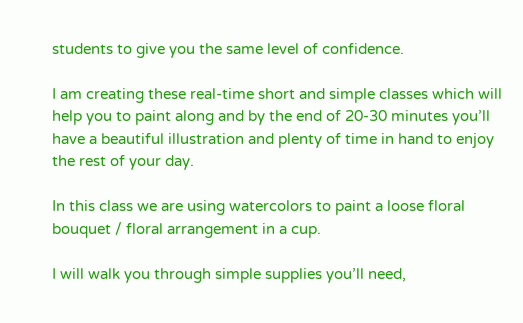students to give you the same level of confidence.

I am creating these real-time short and simple classes which will help you to paint along and by the end of 20-30 minutes you’ll have a beautiful illustration and plenty of time in hand to enjoy the rest of your day.

In this class we are using watercolors to paint a loose floral bouquet / floral arrangement in a cup.

I will walk you through simple supplies you’ll need,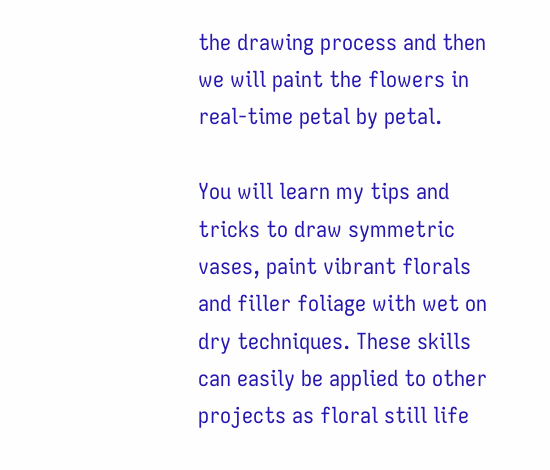the drawing process and then we will paint the flowers in real-time petal by petal.

You will learn my tips and tricks to draw symmetric vases, paint vibrant florals and filler foliage with wet on dry techniques. These skills can easily be applied to other projects as floral still life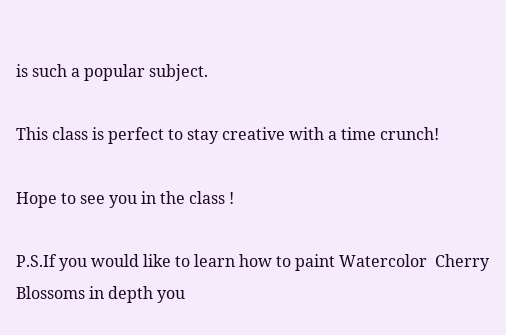is such a popular subject.

This class is perfect to stay creative with a time crunch!

Hope to see you in the class !

P.S.If you would like to learn how to paint Watercolor  Cherry Blossoms in depth you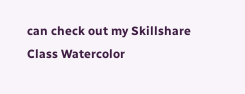can check out my Skillshare Class Watercolor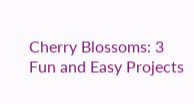Cherry Blossoms: 3 Fun and Easy Projects